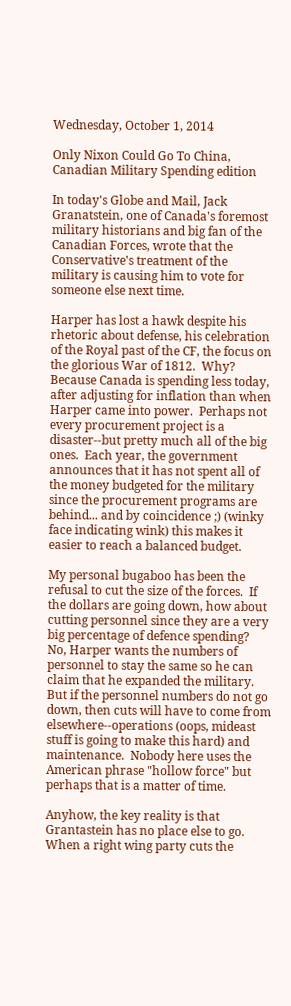Wednesday, October 1, 2014

Only Nixon Could Go To China, Canadian Military Spending edition

In today's Globe and Mail, Jack Granatstein, one of Canada's foremost military historians and big fan of the Canadian Forces, wrote that the Conservative's treatment of the military is causing him to vote for someone else next time.

Harper has lost a hawk despite his rhetoric about defense, his celebration of the Royal past of the CF, the focus on the glorious War of 1812.  Why? Because Canada is spending less today, after adjusting for inflation than when Harper came into power.  Perhaps not every procurement project is a disaster--but pretty much all of the big ones.  Each year, the government announces that it has not spent all of the money budgeted for the military since the procurement programs are behind... and by coincidence ;) (winky face indicating wink) this makes it easier to reach a balanced budget.

My personal bugaboo has been the refusal to cut the size of the forces.  If the dollars are going down, how about cutting personnel since they are a very big percentage of defence spending?  No, Harper wants the numbers of personnel to stay the same so he can claim that he expanded the military.  But if the personnel numbers do not go down, then cuts will have to come from elsewhere--operations (oops, mideast stuff is going to make this hard) and maintenance.  Nobody here uses the American phrase "hollow force" but perhaps that is a matter of time.

Anyhow, the key reality is that Grantastein has no place else to go.  When a right wing party cuts the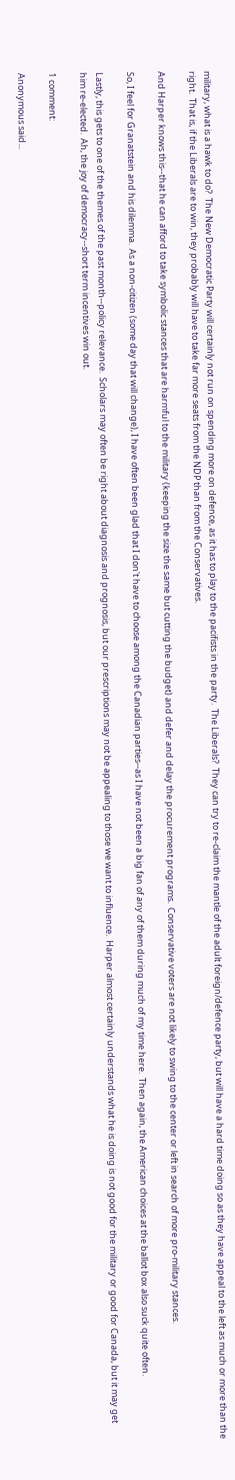military, what is a hawk to do?  The New Democratic Party will certainly not run on spending more on defence, as it has to play to the pacifists in the party.  The Liberals?  They can try to re-claim the mantle of the adult foreign/defence party, but will have a hard time doing so as they have appeal to the left as much or more than the right.  That is, if the Liberals are to win, they probably will have to take far more seats from the NDP than from the Conservatives.

And Harper knows this--that he can afford to take symbolic stances that are harmful to the military (keeping the size the same but cutting the budget) and defer and delay the procurement programs.  Conservative voters are not likely to swing to the center or left in search of more pro-military stances.

So, I feel for Granatstein and his dilemma.  As a non-citizen (some day that will change), I have often been glad that I don't have to choose among the Canadian parties--as I have not been a big fan of any of them during much of my time here.  Then again, the American choices at the ballot box also suck quite often.

Lastly, this gets to one of the themes of the past month--policy relevance.  Scholars may often be right about diagnosis and prognosis, but our prescriptions may not be appealing to those we want to influence.  Harper almost certainly understands what he is doing is not good for the military or good for Canada, but it may get him re-elected.  Ah, the joy of democracy--short term incentives win out.

1 comment:

Anonymous said...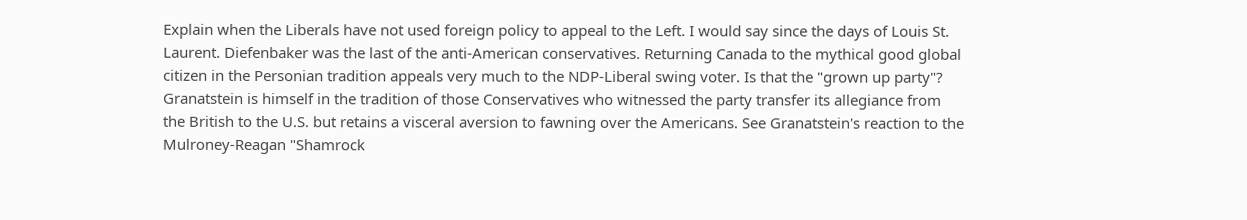Explain when the Liberals have not used foreign policy to appeal to the Left. I would say since the days of Louis St. Laurent. Diefenbaker was the last of the anti-American conservatives. Returning Canada to the mythical good global citizen in the Personian tradition appeals very much to the NDP-Liberal swing voter. Is that the "grown up party"? Granatstein is himself in the tradition of those Conservatives who witnessed the party transfer its allegiance from the British to the U.S. but retains a visceral aversion to fawning over the Americans. See Granatstein's reaction to the Mulroney-Reagan "Shamrock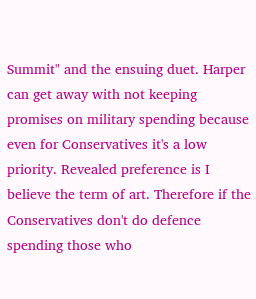Summit" and the ensuing duet. Harper can get away with not keeping promises on military spending because even for Conservatives it's a low priority. Revealed preference is I believe the term of art. Therefore if the Conservatives don't do defence spending those who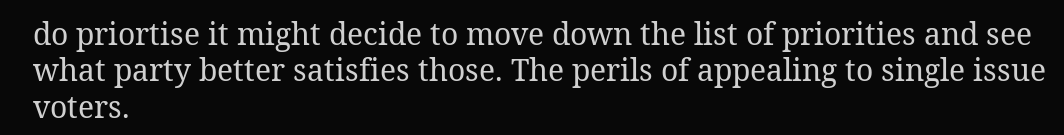do priortise it might decide to move down the list of priorities and see what party better satisfies those. The perils of appealing to single issue voters.